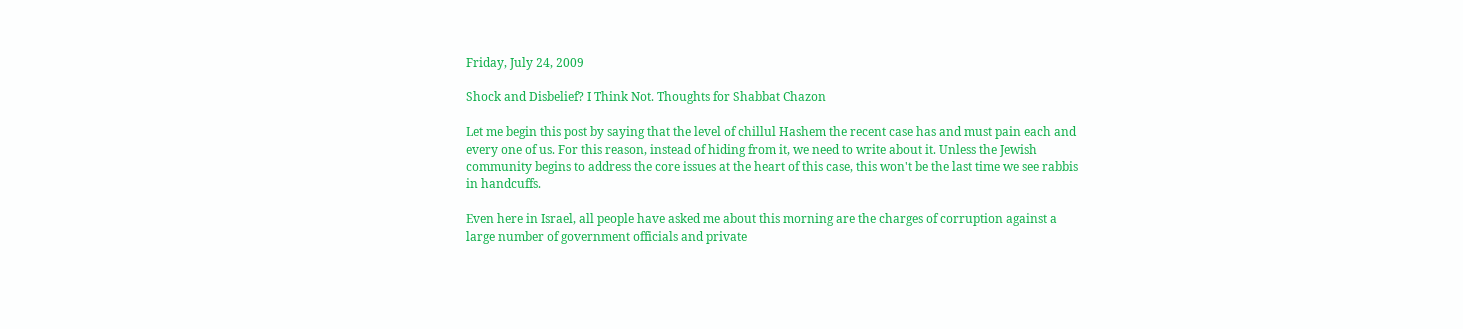Friday, July 24, 2009

Shock and Disbelief? I Think Not. Thoughts for Shabbat Chazon

Let me begin this post by saying that the level of chillul Hashem the recent case has and must pain each and every one of us. For this reason, instead of hiding from it, we need to write about it. Unless the Jewish community begins to address the core issues at the heart of this case, this won't be the last time we see rabbis in handcuffs.

Even here in Israel, all people have asked me about this morning are the charges of corruption against a large number of government officials and private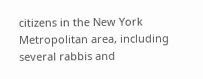citizens in the New York Metropolitan area, including several rabbis and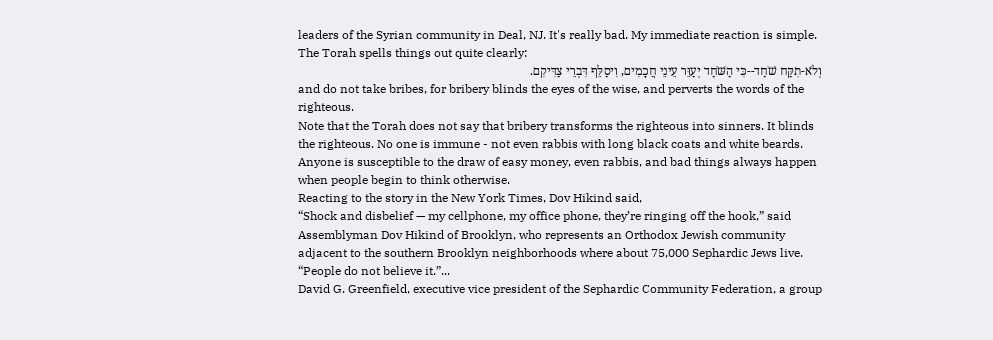leaders of the Syrian community in Deal, NJ. It's really bad. My immediate reaction is simple. The Torah spells things out quite clearly:
וְלֹא-תִקַּח שֹׁחַד--כִּי הַשֹּׁחַד יְעַוֵּר עֵינֵי חֲכָמִים, וִיסַלֵּף דִּבְרֵי צַדִּיקִם.
and do not take bribes, for bribery blinds the eyes of the wise, and perverts the words of the righteous.
Note that the Torah does not say that bribery transforms the righteous into sinners. It blinds the righteous. No one is immune - not even rabbis with long black coats and white beards. Anyone is susceptible to the draw of easy money, even rabbis, and bad things always happen when people begin to think otherwise.
Reacting to the story in the New York Times, Dov Hikind said,
“Shock and disbelief — my cellphone, my office phone, they’re ringing off the hook,” said Assemblyman Dov Hikind of Brooklyn, who represents an Orthodox Jewish community adjacent to the southern Brooklyn neighborhoods where about 75,000 Sephardic Jews live. “People do not believe it.”...
David G. Greenfield, executive vice president of the Sephardic Community Federation, a group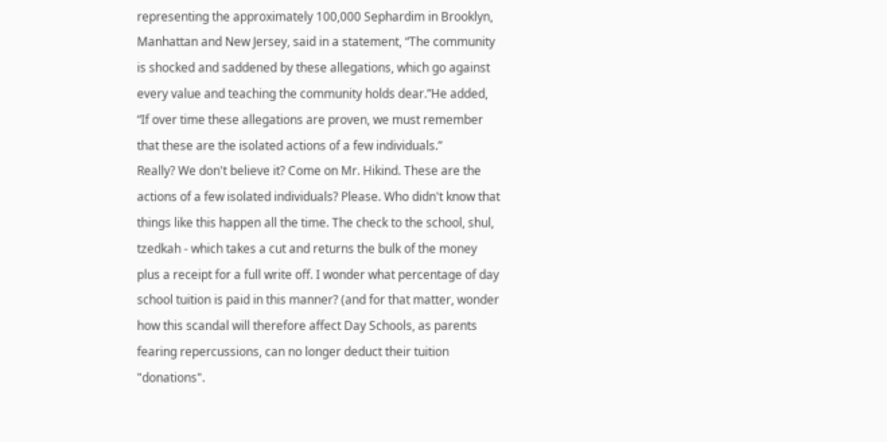representing the approximately 100,000 Sephardim in Brooklyn, Manhattan and New Jersey, said in a statement, “The community is shocked and saddened by these allegations, which go against every value and teaching the community holds dear.”He added, “If over time these allegations are proven, we must remember that these are the isolated actions of a few individuals.”
Really? We don't believe it? Come on Mr. Hikind. These are the actions of a few isolated individuals? Please. Who didn't know that things like this happen all the time. The check to the school, shul, tzedkah - which takes a cut and returns the bulk of the money plus a receipt for a full write off. I wonder what percentage of day school tuition is paid in this manner? (and for that matter, wonder how this scandal will therefore affect Day Schools, as parents fearing repercussions, can no longer deduct their tuition "donations".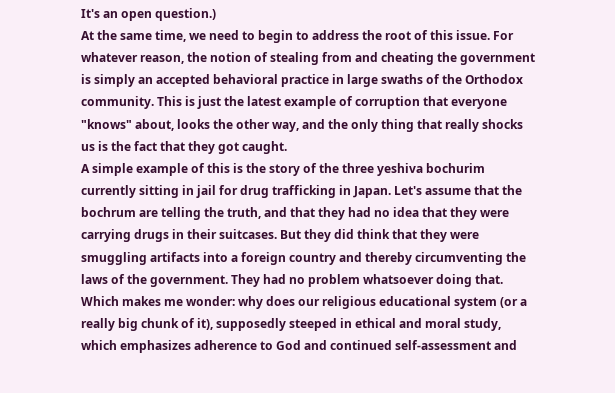It's an open question.)
At the same time, we need to begin to address the root of this issue. For whatever reason, the notion of stealing from and cheating the government is simply an accepted behavioral practice in large swaths of the Orthodox community. This is just the latest example of corruption that everyone "knows" about, looks the other way, and the only thing that really shocks us is the fact that they got caught.
A simple example of this is the story of the three yeshiva bochurim currently sitting in jail for drug trafficking in Japan. Let's assume that the bochrum are telling the truth, and that they had no idea that they were carrying drugs in their suitcases. But they did think that they were smuggling artifacts into a foreign country and thereby circumventing the laws of the government. They had no problem whatsoever doing that.
Which makes me wonder: why does our religious educational system (or a really big chunk of it), supposedly steeped in ethical and moral study, which emphasizes adherence to God and continued self-assessment and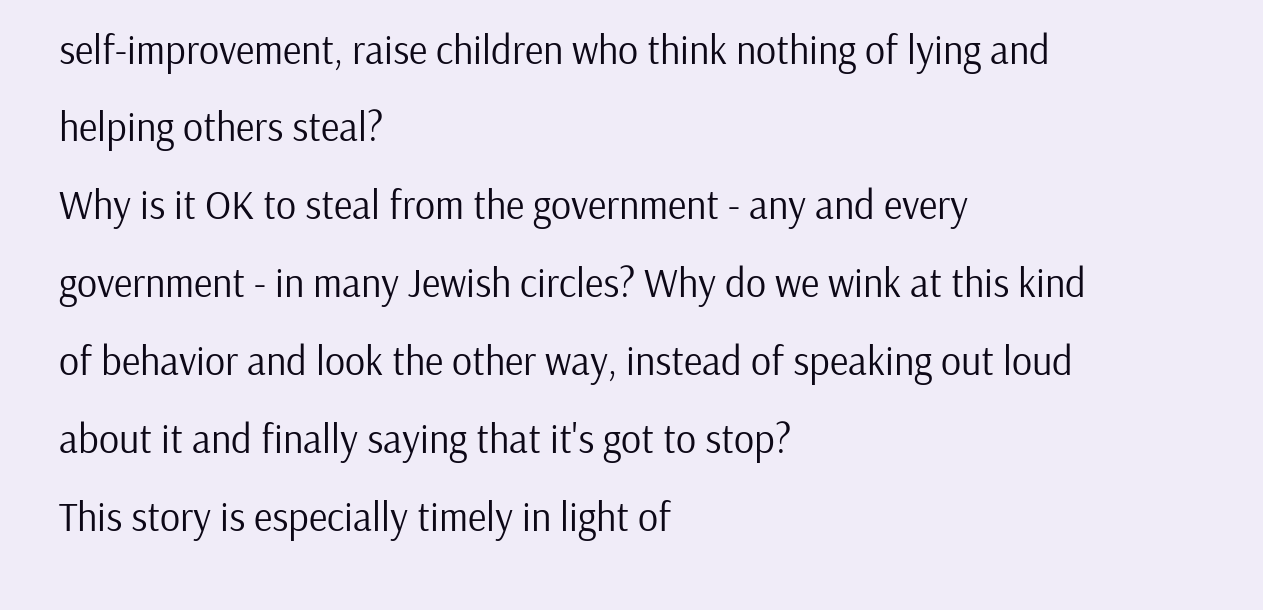self-improvement, raise children who think nothing of lying and helping others steal?
Why is it OK to steal from the government - any and every government - in many Jewish circles? Why do we wink at this kind of behavior and look the other way, instead of speaking out loud about it and finally saying that it's got to stop?
This story is especially timely in light of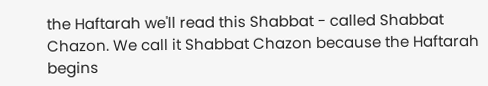the Haftarah we'll read this Shabbat - called Shabbat Chazon. We call it Shabbat Chazon because the Haftarah begins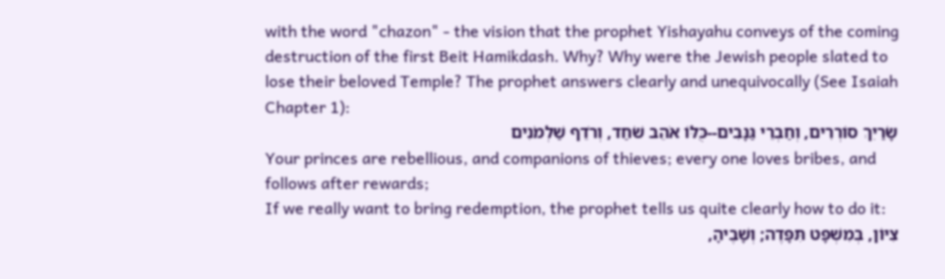with the word "chazon" - the vision that the prophet Yishayahu conveys of the coming destruction of the first Beit Hamikdash. Why? Why were the Jewish people slated to lose their beloved Temple? The prophet answers clearly and unequivocally (See Isaiah Chapter 1):
שָׂרַיִךְ סוֹרְרִים, וְחַבְרֵי גַּנָּבִים--כֻּלּוֹ אֹהֵב שֹׁחַד, וְרֹדֵף שַׁלְמֹנִים
Your princes are rebellious, and companions of thieves; every one loves bribes, and follows after rewards;
If we really want to bring redemption, the prophet tells us quite clearly how to do it:
צִיּוֹן, בְּמִשְׁפָּט תִּפָּדֶה; וְשָׁבֶיהָ,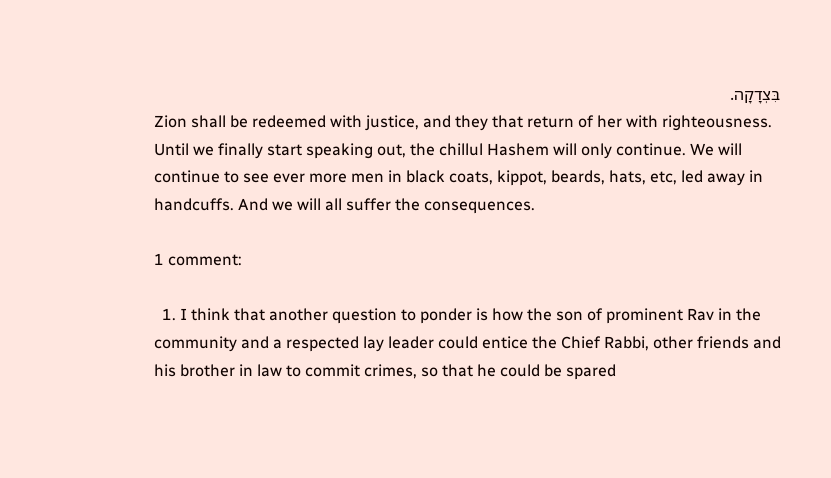בִּצְדָקָה.
Zion shall be redeemed with justice, and they that return of her with righteousness.
Until we finally start speaking out, the chillul Hashem will only continue. We will continue to see ever more men in black coats, kippot, beards, hats, etc, led away in handcuffs. And we will all suffer the consequences.

1 comment:

  1. I think that another question to ponder is how the son of prominent Rav in the community and a respected lay leader could entice the Chief Rabbi, other friends and his brother in law to commit crimes, so that he could be spared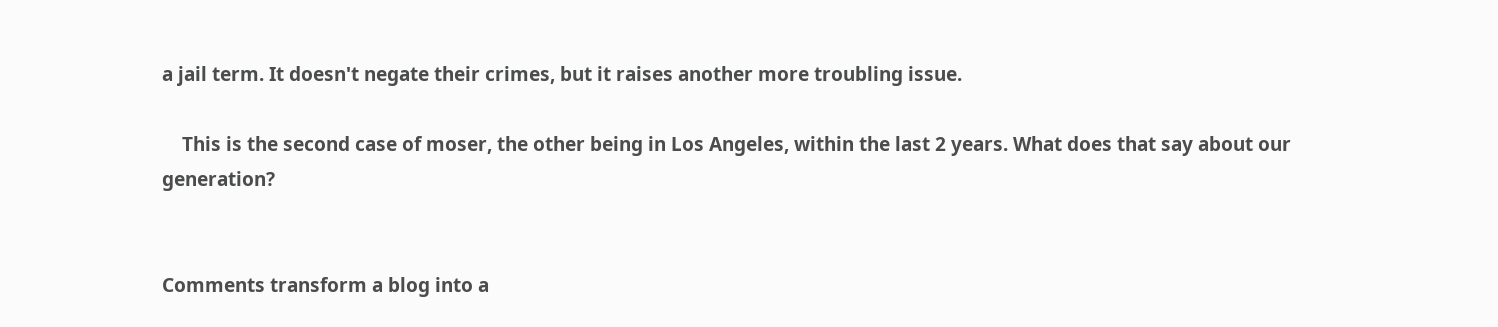a jail term. It doesn't negate their crimes, but it raises another more troubling issue.

    This is the second case of moser, the other being in Los Angeles, within the last 2 years. What does that say about our generation?


Comments transform a blog into a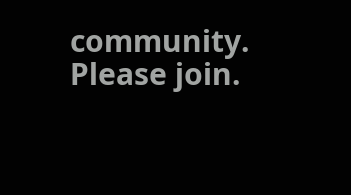community. Please join.